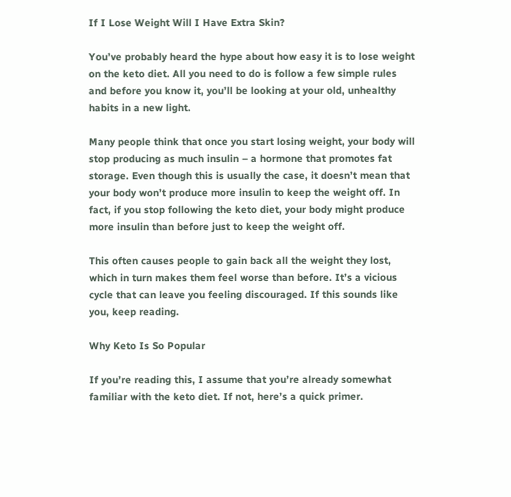If I Lose Weight Will I Have Extra Skin?

You’ve probably heard the hype about how easy it is to lose weight on the keto diet. All you need to do is follow a few simple rules and before you know it, you’ll be looking at your old, unhealthy habits in a new light.

Many people think that once you start losing weight, your body will stop producing as much insulin – a hormone that promotes fat storage. Even though this is usually the case, it doesn’t mean that your body won’t produce more insulin to keep the weight off. In fact, if you stop following the keto diet, your body might produce more insulin than before just to keep the weight off.

This often causes people to gain back all the weight they lost, which in turn makes them feel worse than before. It’s a vicious cycle that can leave you feeling discouraged. If this sounds like you, keep reading.

Why Keto Is So Popular

If you’re reading this, I assume that you’re already somewhat familiar with the keto diet. If not, here’s a quick primer.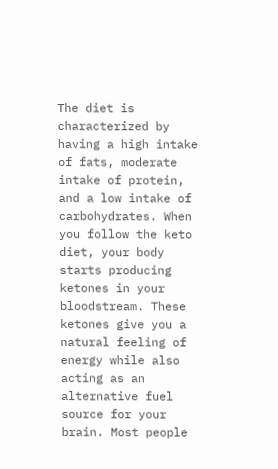The diet is characterized by having a high intake of fats, moderate intake of protein, and a low intake of carbohydrates. When you follow the keto diet, your body starts producing ketones in your bloodstream. These ketones give you a natural feeling of energy while also acting as an alternative fuel source for your brain. Most people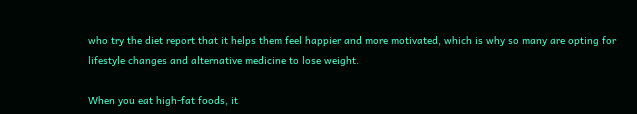who try the diet report that it helps them feel happier and more motivated, which is why so many are opting for lifestyle changes and alternative medicine to lose weight.

When you eat high-fat foods, it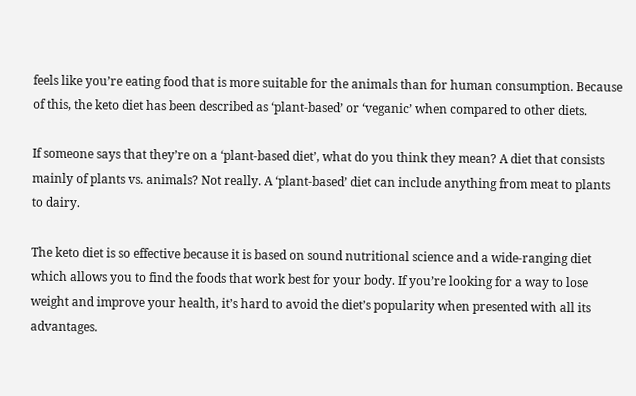feels like you’re eating food that is more suitable for the animals than for human consumption. Because of this, the keto diet has been described as ‘plant-based’ or ‘veganic’ when compared to other diets.

If someone says that they’re on a ‘plant-based diet’, what do you think they mean? A diet that consists mainly of plants vs. animals? Not really. A ‘plant-based’ diet can include anything from meat to plants to dairy.

The keto diet is so effective because it is based on sound nutritional science and a wide-ranging diet which allows you to find the foods that work best for your body. If you’re looking for a way to lose weight and improve your health, it’s hard to avoid the diet’s popularity when presented with all its advantages.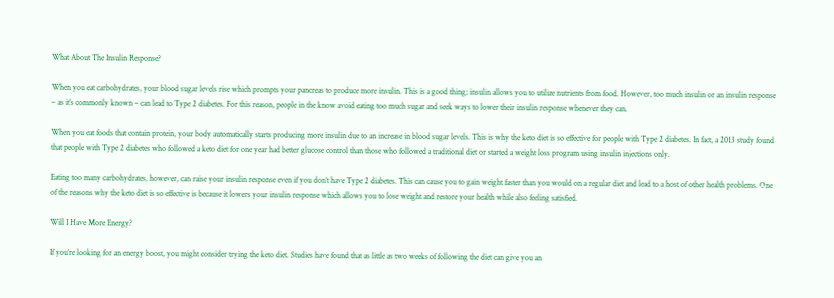What About The Insulin Response?

When you eat carbohydrates, your blood sugar levels rise which prompts your pancreas to produce more insulin. This is a good thing; insulin allows you to utilize nutrients from food. However, too much insulin or an insulin response – as it’s commonly known – can lead to Type 2 diabetes. For this reason, people in the know avoid eating too much sugar and seek ways to lower their insulin response whenever they can.

When you eat foods that contain protein, your body automatically starts producing more insulin due to an increase in blood sugar levels. This is why the keto diet is so effective for people with Type 2 diabetes. In fact, a 2013 study found that people with Type 2 diabetes who followed a keto diet for one year had better glucose control than those who followed a traditional diet or started a weight loss program using insulin injections only.

Eating too many carbohydrates, however, can raise your insulin response even if you don’t have Type 2 diabetes. This can cause you to gain weight faster than you would on a regular diet and lead to a host of other health problems. One of the reasons why the keto diet is so effective is because it lowers your insulin response which allows you to lose weight and restore your health while also feeling satisfied.

Will I Have More Energy?

If you’re looking for an energy boost, you might consider trying the keto diet. Studies have found that as little as two weeks of following the diet can give you an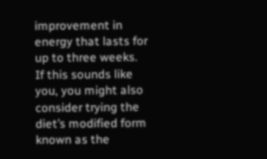improvement in energy that lasts for up to three weeks. If this sounds like you, you might also consider trying the diet’s modified form known as the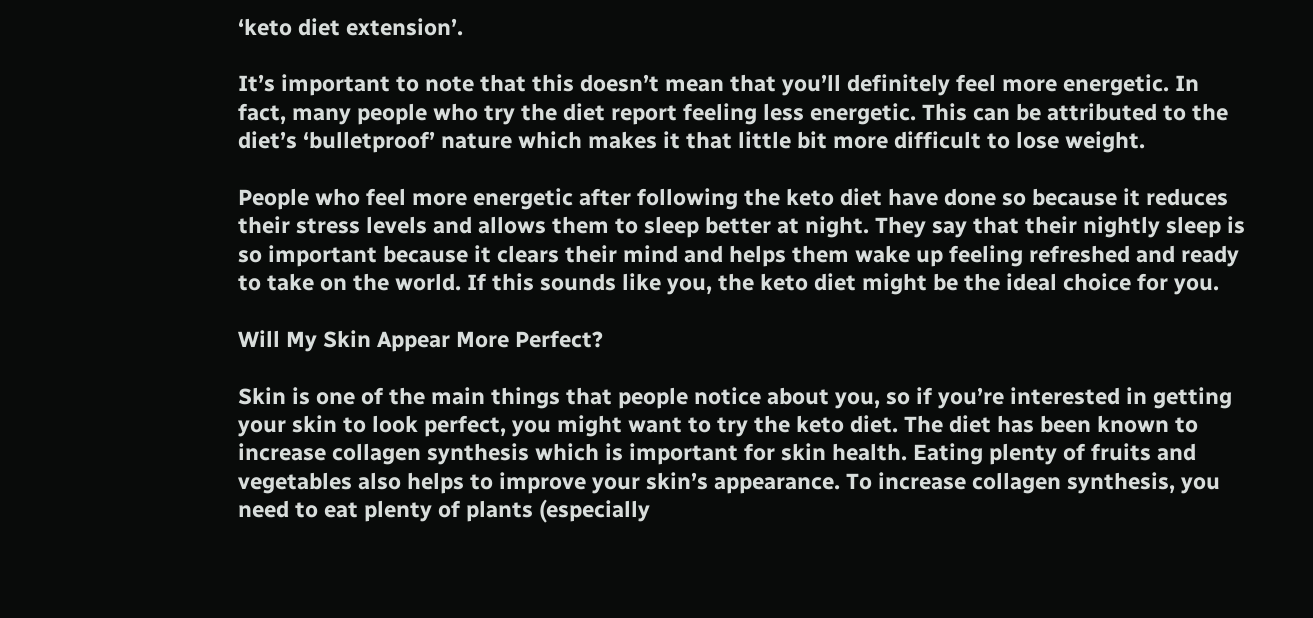‘keto diet extension’.

It’s important to note that this doesn’t mean that you’ll definitely feel more energetic. In fact, many people who try the diet report feeling less energetic. This can be attributed to the diet’s ‘bulletproof’ nature which makes it that little bit more difficult to lose weight.

People who feel more energetic after following the keto diet have done so because it reduces their stress levels and allows them to sleep better at night. They say that their nightly sleep is so important because it clears their mind and helps them wake up feeling refreshed and ready to take on the world. If this sounds like you, the keto diet might be the ideal choice for you.

Will My Skin Appear More Perfect?

Skin is one of the main things that people notice about you, so if you’re interested in getting your skin to look perfect, you might want to try the keto diet. The diet has been known to increase collagen synthesis which is important for skin health. Eating plenty of fruits and vegetables also helps to improve your skin’s appearance. To increase collagen synthesis, you need to eat plenty of plants (especially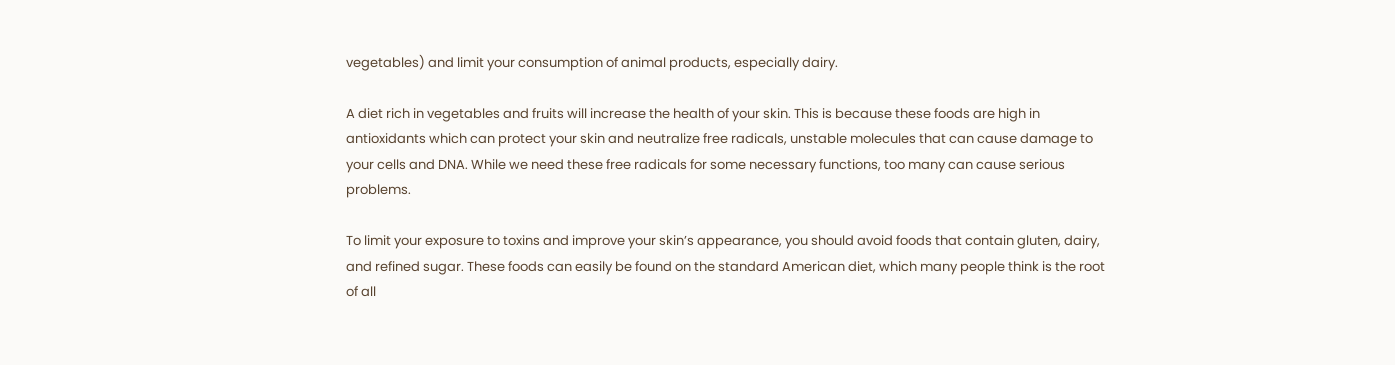vegetables) and limit your consumption of animal products, especially dairy.

A diet rich in vegetables and fruits will increase the health of your skin. This is because these foods are high in antioxidants which can protect your skin and neutralize free radicals, unstable molecules that can cause damage to your cells and DNA. While we need these free radicals for some necessary functions, too many can cause serious problems.

To limit your exposure to toxins and improve your skin’s appearance, you should avoid foods that contain gluten, dairy, and refined sugar. These foods can easily be found on the standard American diet, which many people think is the root of all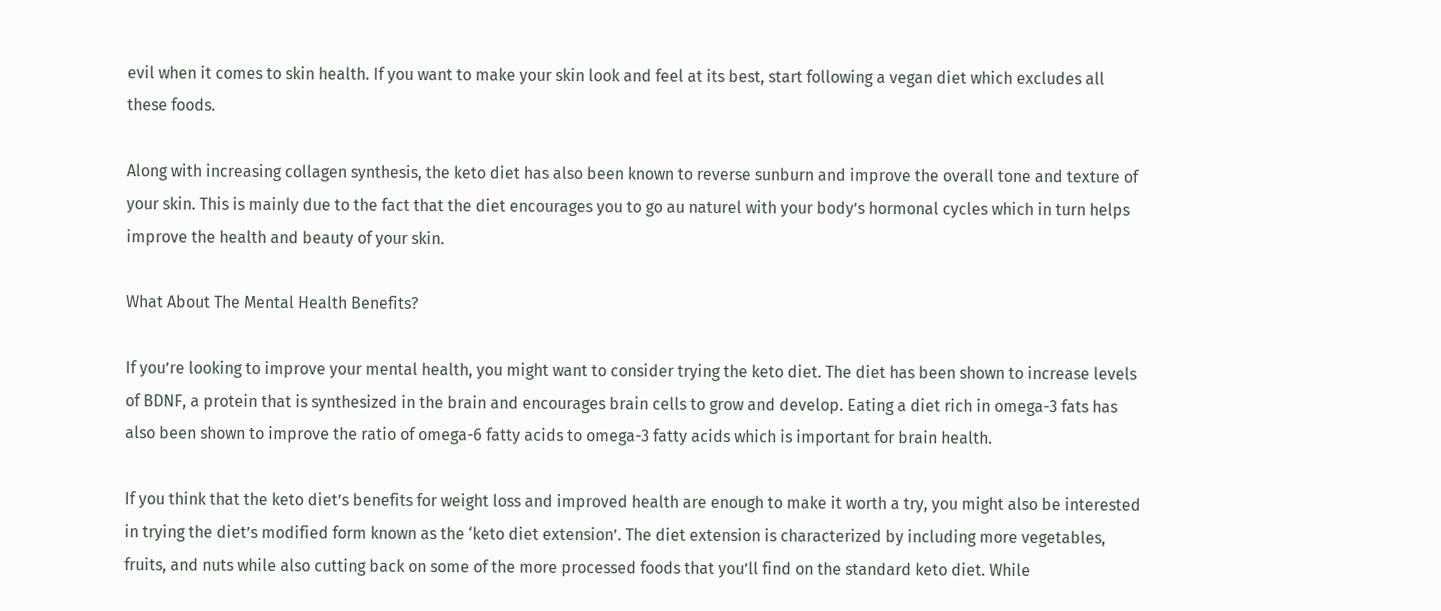evil when it comes to skin health. If you want to make your skin look and feel at its best, start following a vegan diet which excludes all these foods.

Along with increasing collagen synthesis, the keto diet has also been known to reverse sunburn and improve the overall tone and texture of your skin. This is mainly due to the fact that the diet encourages you to go au naturel with your body’s hormonal cycles which in turn helps improve the health and beauty of your skin.

What About The Mental Health Benefits?

If you’re looking to improve your mental health, you might want to consider trying the keto diet. The diet has been shown to increase levels of BDNF, a protein that is synthesized in the brain and encourages brain cells to grow and develop. Eating a diet rich in omega-3 fats has also been shown to improve the ratio of omega-6 fatty acids to omega-3 fatty acids which is important for brain health.

If you think that the keto diet’s benefits for weight loss and improved health are enough to make it worth a try, you might also be interested in trying the diet’s modified form known as the ‘keto diet extension’. The diet extension is characterized by including more vegetables, fruits, and nuts while also cutting back on some of the more processed foods that you’ll find on the standard keto diet. While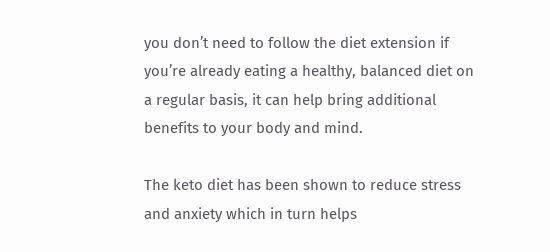you don’t need to follow the diet extension if you’re already eating a healthy, balanced diet on a regular basis, it can help bring additional benefits to your body and mind.

The keto diet has been shown to reduce stress and anxiety which in turn helps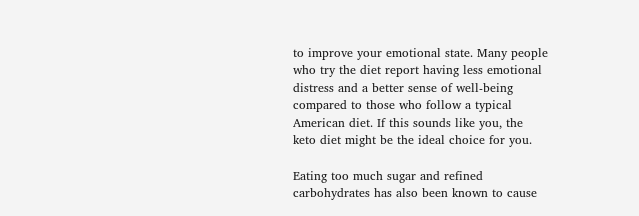to improve your emotional state. Many people who try the diet report having less emotional distress and a better sense of well-being compared to those who follow a typical American diet. If this sounds like you, the keto diet might be the ideal choice for you.

Eating too much sugar and refined carbohydrates has also been known to cause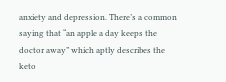anxiety and depression. There’s a common saying that “an apple a day keeps the doctor away” which aptly describes the keto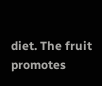diet. The fruit promotes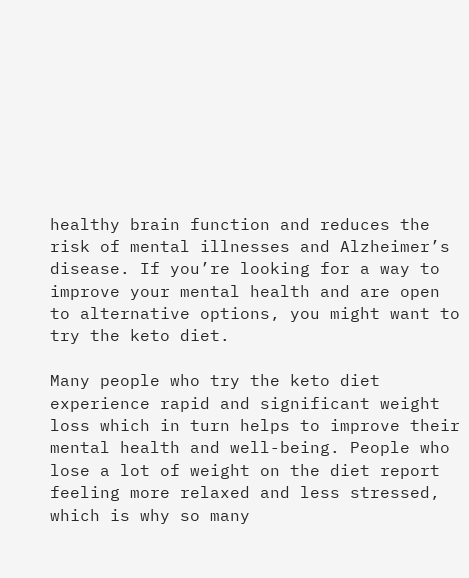healthy brain function and reduces the risk of mental illnesses and Alzheimer’s disease. If you’re looking for a way to improve your mental health and are open to alternative options, you might want to try the keto diet.

Many people who try the keto diet experience rapid and significant weight loss which in turn helps to improve their mental health and well-being. People who lose a lot of weight on the diet report feeling more relaxed and less stressed, which is why so many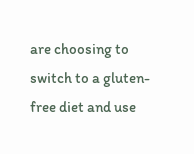are choosing to switch to a gluten-free diet and use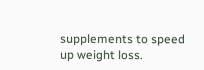supplements to speed up weight loss.